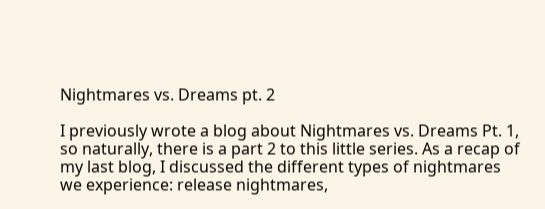Nightmares vs. Dreams pt. 2

I previously wrote a blog about Nightmares vs. Dreams Pt. 1, so naturally, there is a part 2 to this little series. As a recap of my last blog, I discussed the different types of nightmares we experience: release nightmares,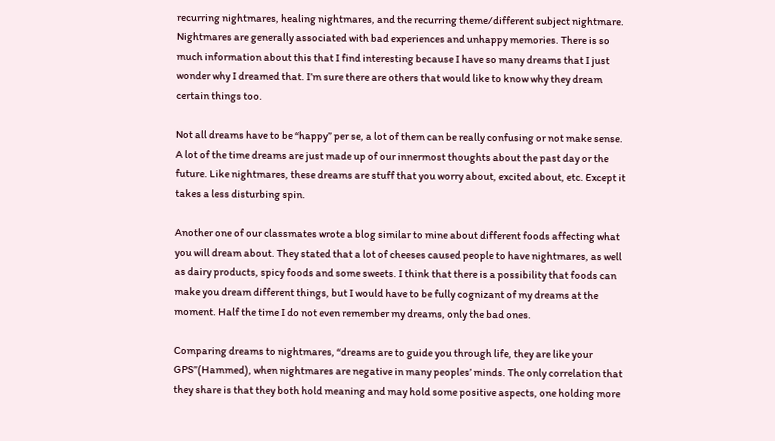recurring nightmares, healing nightmares, and the recurring theme/different subject nightmare. Nightmares are generally associated with bad experiences and unhappy memories. There is so much information about this that I find interesting because I have so many dreams that I just wonder why I dreamed that. I’m sure there are others that would like to know why they dream certain things too.

Not all dreams have to be “happy” per se, a lot of them can be really confusing or not make sense. A lot of the time dreams are just made up of our innermost thoughts about the past day or the future. Like nightmares, these dreams are stuff that you worry about, excited about, etc. Except it takes a less disturbing spin.

Another one of our classmates wrote a blog similar to mine about different foods affecting what you will dream about. They stated that a lot of cheeses caused people to have nightmares, as well as dairy products, spicy foods and some sweets. I think that there is a possibility that foods can make you dream different things, but I would have to be fully cognizant of my dreams at the moment. Half the time I do not even remember my dreams, only the bad ones.

Comparing dreams to nightmares, “dreams are to guide you through life, they are like your GPS”(Hammed), when nightmares are negative in many peoples’ minds. The only correlation that they share is that they both hold meaning and may hold some positive aspects, one holding more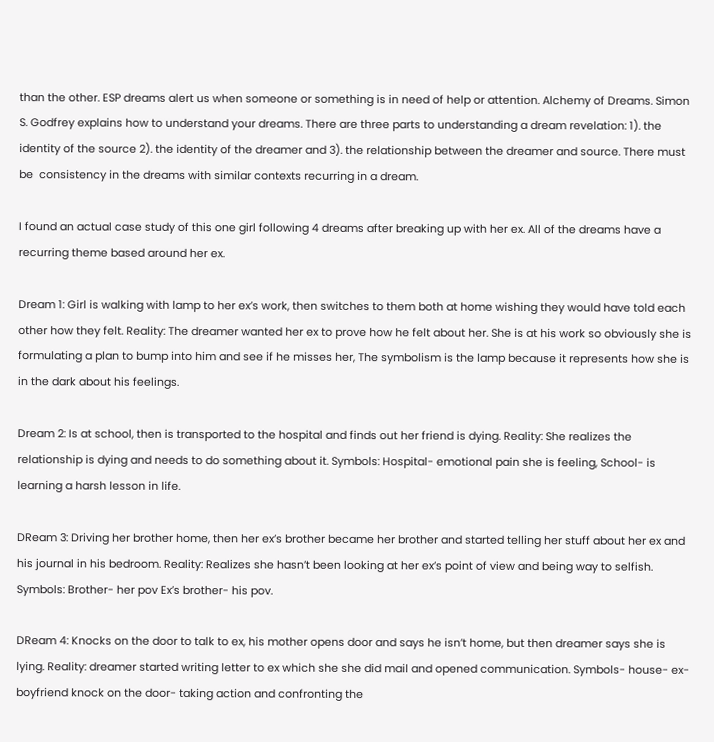than the other. ESP dreams alert us when someone or something is in need of help or attention. Alchemy of Dreams. Simon S. Godfrey explains how to understand your dreams. There are three parts to understanding a dream revelation: 1). the identity of the source 2). the identity of the dreamer and 3). the relationship between the dreamer and source. There must be  consistency in the dreams with similar contexts recurring in a dream.

I found an actual case study of this one girl following 4 dreams after breaking up with her ex. All of the dreams have a recurring theme based around her ex.

Dream 1: Girl is walking with lamp to her ex’s work, then switches to them both at home wishing they would have told each other how they felt. Reality: The dreamer wanted her ex to prove how he felt about her. She is at his work so obviously she is formulating a plan to bump into him and see if he misses her, The symbolism is the lamp because it represents how she is in the dark about his feelings.

Dream 2: Is at school, then is transported to the hospital and finds out her friend is dying. Reality: She realizes the relationship is dying and needs to do something about it. Symbols: Hospital- emotional pain she is feeling, School- is learning a harsh lesson in life.

DReam 3: Driving her brother home, then her ex’s brother became her brother and started telling her stuff about her ex and his journal in his bedroom. Reality: Realizes she hasn’t been looking at her ex’s point of view and being way to selfish. Symbols: Brother- her pov Ex’s brother- his pov.

DReam 4: Knocks on the door to talk to ex, his mother opens door and says he isn’t home, but then dreamer says she is lying. Reality: dreamer started writing letter to ex which she she did mail and opened communication. Symbols- house- ex-boyfriend knock on the door- taking action and confronting the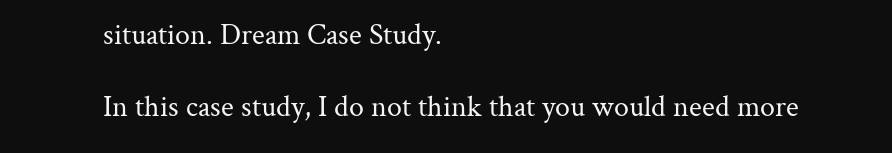situation. Dream Case Study.

In this case study, I do not think that you would need more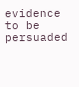evidence to be persuaded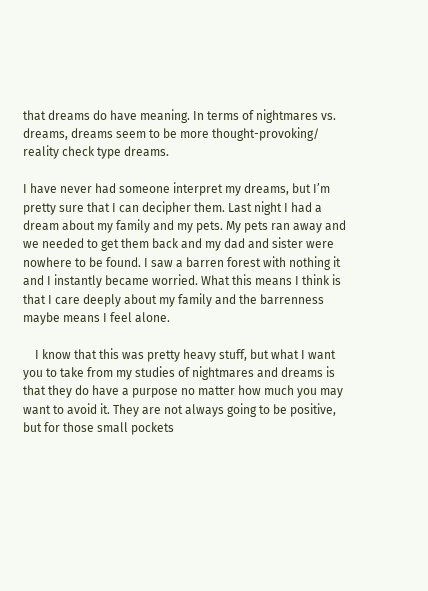that dreams do have meaning. In terms of nightmares vs. dreams, dreams seem to be more thought-provoking/ reality check type dreams.

I have never had someone interpret my dreams, but I’m pretty sure that I can decipher them. Last night I had a dream about my family and my pets. My pets ran away and we needed to get them back and my dad and sister were nowhere to be found. I saw a barren forest with nothing it and I instantly became worried. What this means I think is that I care deeply about my family and the barrenness maybe means I feel alone.

    I know that this was pretty heavy stuff, but what I want you to take from my studies of nightmares and dreams is that they do have a purpose no matter how much you may want to avoid it. They are not always going to be positive, but for those small pockets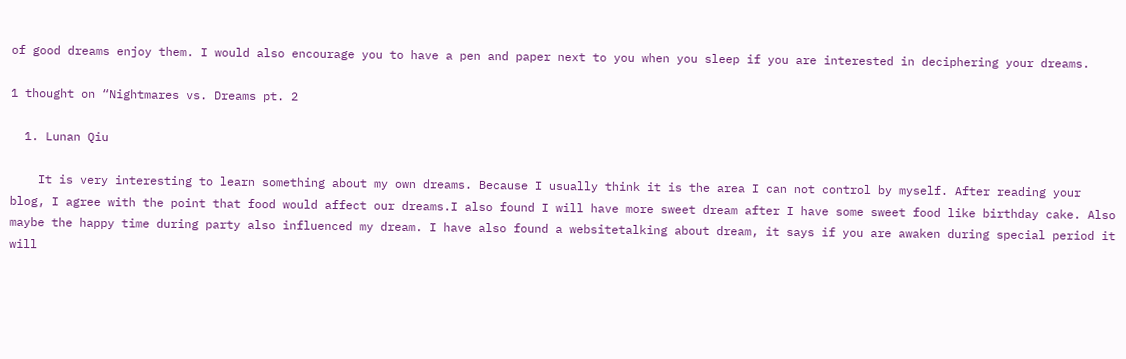of good dreams enjoy them. I would also encourage you to have a pen and paper next to you when you sleep if you are interested in deciphering your dreams.

1 thought on “Nightmares vs. Dreams pt. 2

  1. Lunan Qiu

    It is very interesting to learn something about my own dreams. Because I usually think it is the area I can not control by myself. After reading your blog, I agree with the point that food would affect our dreams.I also found I will have more sweet dream after I have some sweet food like birthday cake. Also maybe the happy time during party also influenced my dream. I have also found a websitetalking about dream, it says if you are awaken during special period it will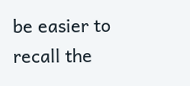be easier to recall the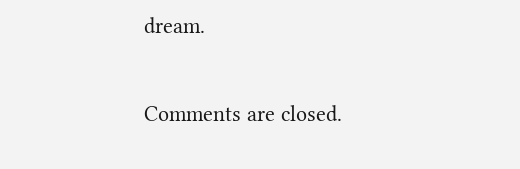dream.

Comments are closed.